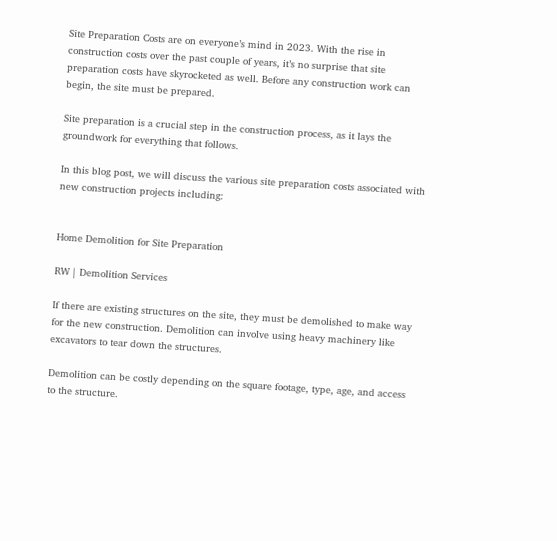Site Preparation Costs are on everyone’s mind in 2023. With the rise in construction costs over the past couple of years, it’s no surprise that site preparation costs have skyrocketed as well. Before any construction work can begin, the site must be prepared.

Site preparation is a crucial step in the construction process, as it lays the groundwork for everything that follows.

In this blog post, we will discuss the various site preparation costs associated with new construction projects including:


Home Demolition for Site Preparation

RW | Demolition Services

If there are existing structures on the site, they must be demolished to make way for the new construction. Demolition can involve using heavy machinery like excavators to tear down the structures.

Demolition can be costly depending on the square footage, type, age, and access to the structure.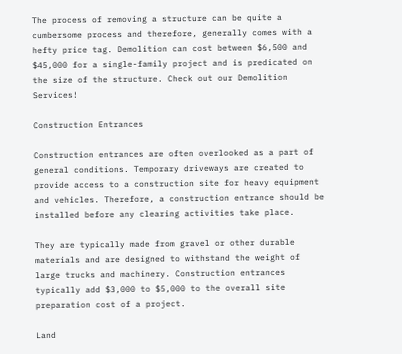The process of removing a structure can be quite a cumbersome process and therefore, generally comes with a hefty price tag. Demolition can cost between $6,500 and $45,000 for a single-family project and is predicated on the size of the structure. Check out our Demolition Services!

Construction Entrances

Construction entrances are often overlooked as a part of general conditions. Temporary driveways are created to provide access to a construction site for heavy equipment and vehicles. Therefore, a construction entrance should be installed before any clearing activities take place.

They are typically made from gravel or other durable materials and are designed to withstand the weight of large trucks and machinery. Construction entrances typically add $3,000 to $5,000 to the overall site preparation cost of a project.

Land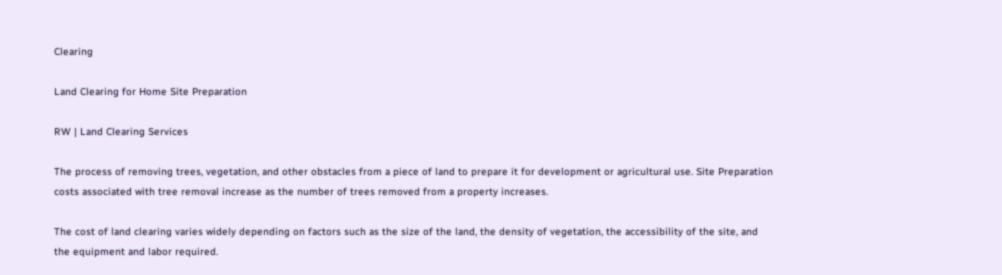Clearing

Land Clearing for Home Site Preparation

RW | Land Clearing Services

The process of removing trees, vegetation, and other obstacles from a piece of land to prepare it for development or agricultural use. Site Preparation costs associated with tree removal increase as the number of trees removed from a property increases.

The cost of land clearing varies widely depending on factors such as the size of the land, the density of vegetation, the accessibility of the site, and the equipment and labor required.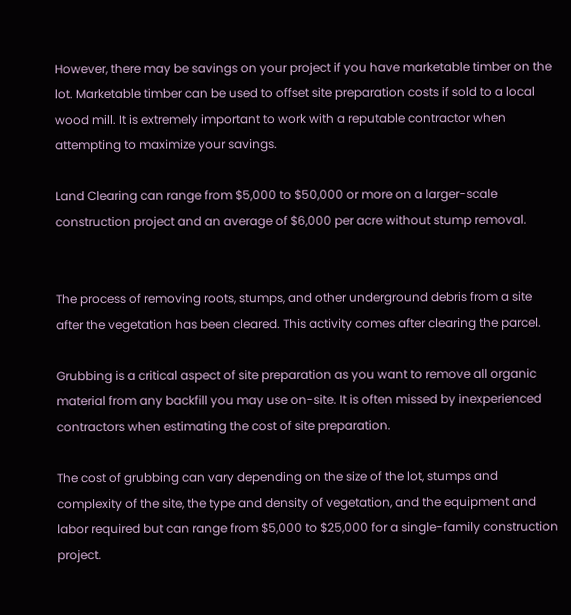However, there may be savings on your project if you have marketable timber on the lot. Marketable timber can be used to offset site preparation costs if sold to a local wood mill. It is extremely important to work with a reputable contractor when attempting to maximize your savings.

Land Clearing can range from $5,000 to $50,000 or more on a larger-scale construction project and an average of $6,000 per acre without stump removal.


The process of removing roots, stumps, and other underground debris from a site after the vegetation has been cleared. This activity comes after clearing the parcel.

Grubbing is a critical aspect of site preparation as you want to remove all organic material from any backfill you may use on-site. It is often missed by inexperienced contractors when estimating the cost of site preparation.

The cost of grubbing can vary depending on the size of the lot, stumps and complexity of the site, the type and density of vegetation, and the equipment and labor required but can range from $5,000 to $25,000 for a single-family construction project.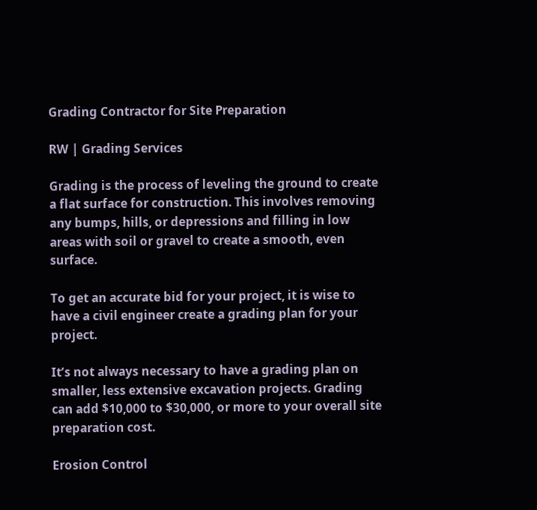Grading Contractor for Site Preparation

RW | Grading Services

Grading is the process of leveling the ground to create a flat surface for construction. This involves removing any bumps, hills, or depressions and filling in low areas with soil or gravel to create a smooth, even surface.

To get an accurate bid for your project, it is wise to have a civil engineer create a grading plan for your project.

It’s not always necessary to have a grading plan on smaller, less extensive excavation projects. Grading can add $10,000 to $30,000, or more to your overall site preparation cost.

Erosion Control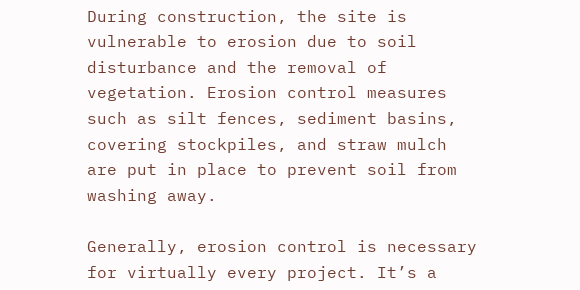During construction, the site is vulnerable to erosion due to soil disturbance and the removal of vegetation. Erosion control measures such as silt fences, sediment basins, covering stockpiles, and straw mulch are put in place to prevent soil from washing away.

Generally, erosion control is necessary for virtually every project. It’s a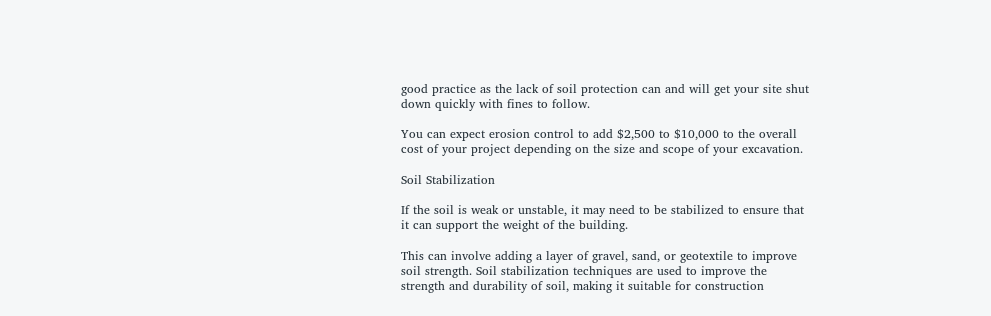good practice as the lack of soil protection can and will get your site shut down quickly with fines to follow.

You can expect erosion control to add $2,500 to $10,000 to the overall cost of your project depending on the size and scope of your excavation.

Soil Stabilization

If the soil is weak or unstable, it may need to be stabilized to ensure that it can support the weight of the building.

This can involve adding a layer of gravel, sand, or geotextile to improve soil strength. Soil stabilization techniques are used to improve the strength and durability of soil, making it suitable for construction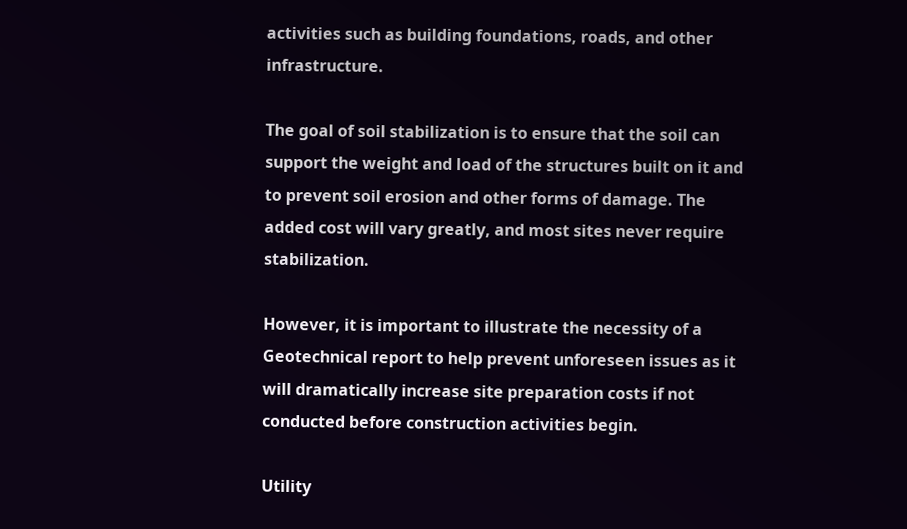activities such as building foundations, roads, and other infrastructure.

The goal of soil stabilization is to ensure that the soil can support the weight and load of the structures built on it and to prevent soil erosion and other forms of damage. The added cost will vary greatly, and most sites never require stabilization.

However, it is important to illustrate the necessity of a Geotechnical report to help prevent unforeseen issues as it will dramatically increase site preparation costs if not conducted before construction activities begin.

Utility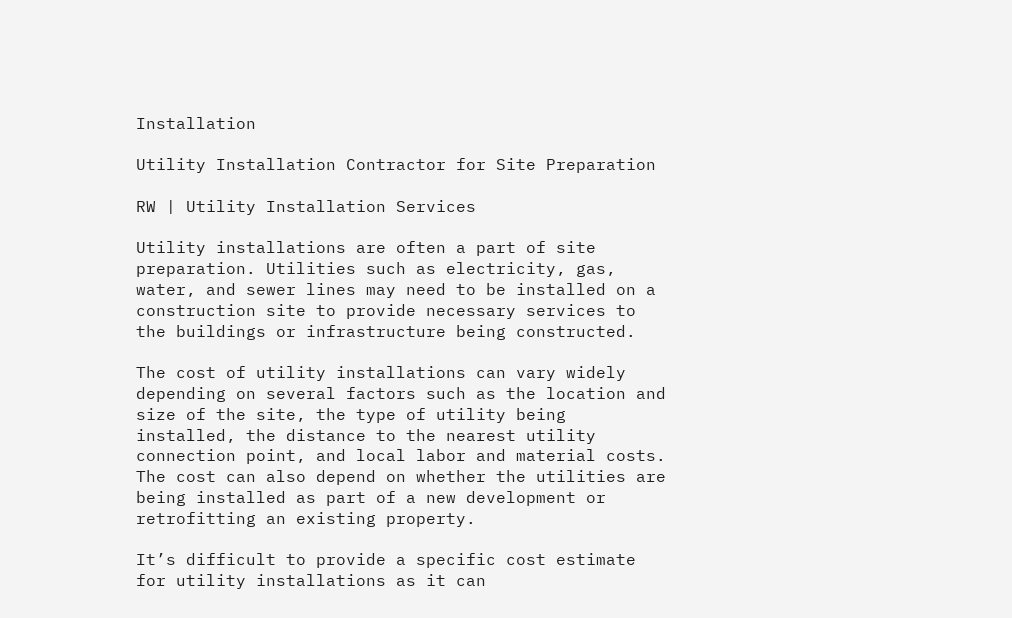Installation

Utility Installation Contractor for Site Preparation

RW | Utility Installation Services

Utility installations are often a part of site preparation. Utilities such as electricity, gas, water, and sewer lines may need to be installed on a construction site to provide necessary services to the buildings or infrastructure being constructed.

The cost of utility installations can vary widely depending on several factors such as the location and size of the site, the type of utility being installed, the distance to the nearest utility connection point, and local labor and material costs. The cost can also depend on whether the utilities are being installed as part of a new development or retrofitting an existing property.

It’s difficult to provide a specific cost estimate for utility installations as it can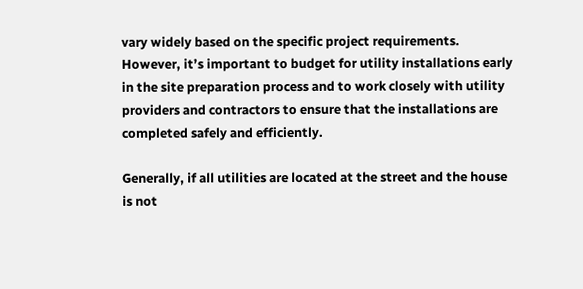vary widely based on the specific project requirements. However, it’s important to budget for utility installations early in the site preparation process and to work closely with utility providers and contractors to ensure that the installations are completed safely and efficiently.

Generally, if all utilities are located at the street and the house is not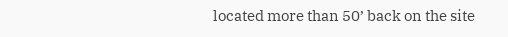located more than 50’ back on the site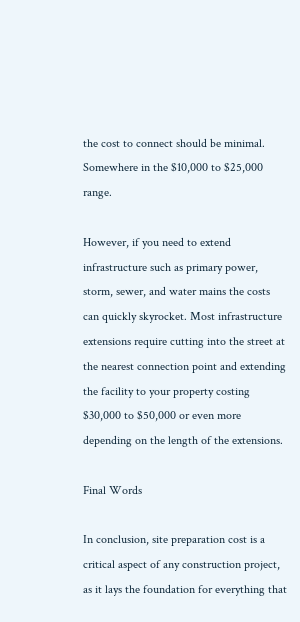the cost to connect should be minimal. Somewhere in the $10,000 to $25,000 range.

However, if you need to extend infrastructure such as primary power, storm, sewer, and water mains the costs can quickly skyrocket. Most infrastructure extensions require cutting into the street at the nearest connection point and extending the facility to your property costing $30,000 to $50,000 or even more depending on the length of the extensions.

Final Words

In conclusion, site preparation cost is a critical aspect of any construction project, as it lays the foundation for everything that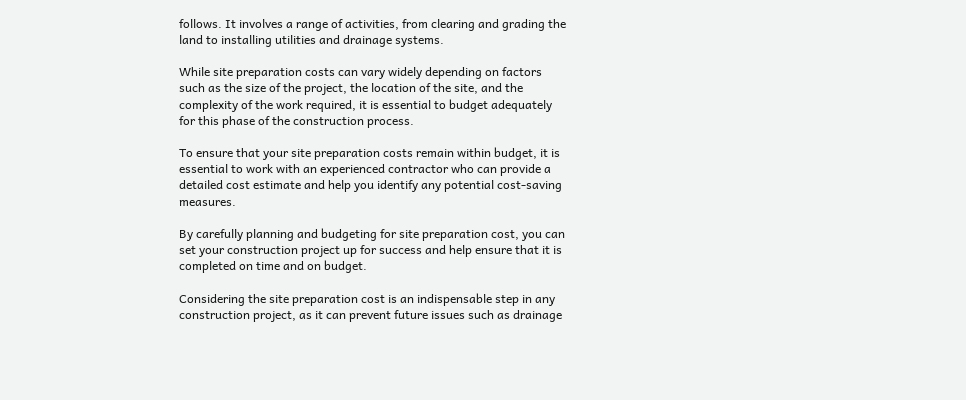follows. It involves a range of activities, from clearing and grading the land to installing utilities and drainage systems.

While site preparation costs can vary widely depending on factors such as the size of the project, the location of the site, and the complexity of the work required, it is essential to budget adequately for this phase of the construction process.

To ensure that your site preparation costs remain within budget, it is essential to work with an experienced contractor who can provide a detailed cost estimate and help you identify any potential cost-saving measures.

By carefully planning and budgeting for site preparation cost, you can set your construction project up for success and help ensure that it is completed on time and on budget.

Considering the site preparation cost is an indispensable step in any construction project, as it can prevent future issues such as drainage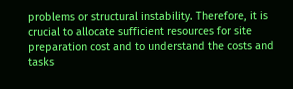problems or structural instability. Therefore, it is crucial to allocate sufficient resources for site preparation cost and to understand the costs and tasks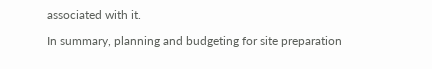associated with it.

In summary, planning and budgeting for site preparation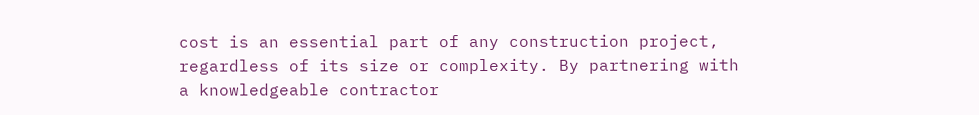cost is an essential part of any construction project, regardless of its size or complexity. By partnering with a knowledgeable contractor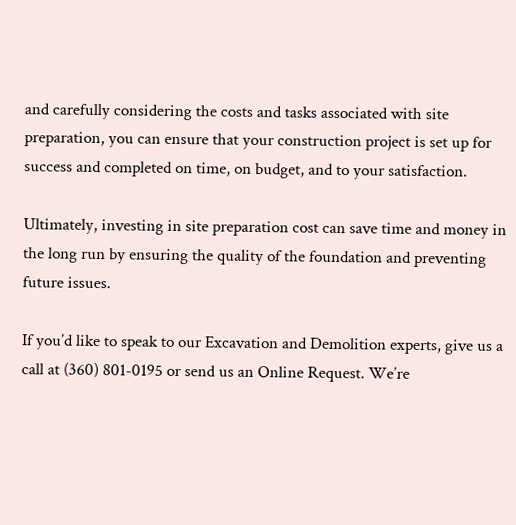and carefully considering the costs and tasks associated with site preparation, you can ensure that your construction project is set up for success and completed on time, on budget, and to your satisfaction.

Ultimately, investing in site preparation cost can save time and money in the long run by ensuring the quality of the foundation and preventing future issues.

If you’d like to speak to our Excavation and Demolition experts, give us a call at (360) 801-0195 or send us an Online Request. We’re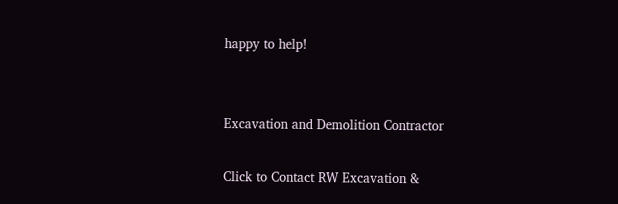happy to help!


Excavation and Demolition Contractor

Click to Contact RW Excavation &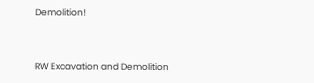Demolition!


RW Excavation and Demolition